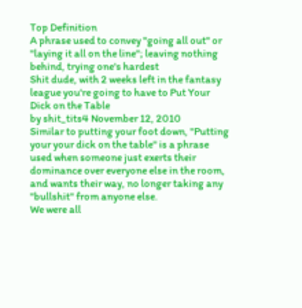Top Definition
A phrase used to convey "going all out" or "laying it all on the line"; leaving nothing behind, trying one's hardest
Shit dude, with 2 weeks left in the fantasy league you're going to have to Put Your Dick on the Table
by shit_tits4 November 12, 2010
Similar to putting your foot down, "Putting your your dick on the table" is a phrase used when someone just exerts their dominance over everyone else in the room, and wants their way, no longer taking any "bullshit" from anyone else.
We were all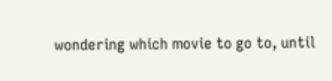wondering which movie to go to, until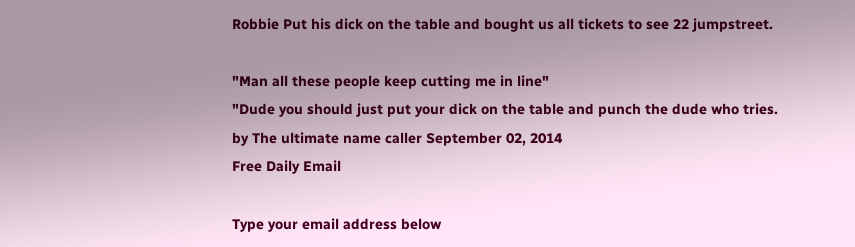Robbie Put his dick on the table and bought us all tickets to see 22 jumpstreet.

"Man all these people keep cutting me in line"
"Dude you should just put your dick on the table and punch the dude who tries.
by The ultimate name caller September 02, 2014
Free Daily Email

Type your email address below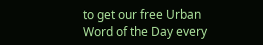to get our free Urban Word of the Day every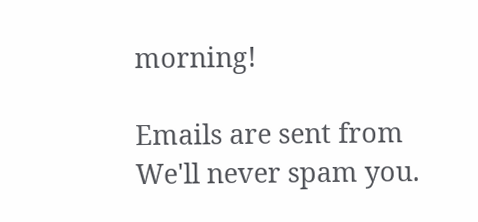morning!

Emails are sent from We'll never spam you.